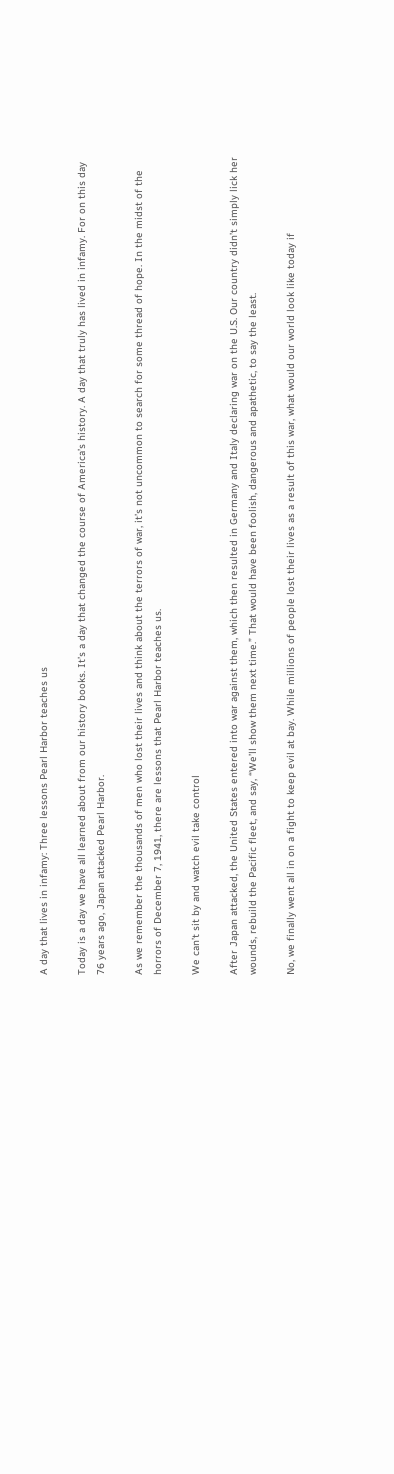A day that lives in infamy: Three lessons Pearl Harbor teaches us

Today is a day we have all learned about from our history books. It’s a day that changed the course of America’s history. A day that truly has lived in infamy. For on this day 76 years ago, Japan attacked Pearl Harbor.

As we remember the thousands of men who lost their lives and think about the terrors of war, it’s not uncommon to search for some thread of hope. In the midst of the horrors of December 7, 1941, there are lessons that Pearl Harbor teaches us.

We can’t sit by and watch evil take control

After Japan attacked, the United States entered into war against them, which then resulted in Germany and Italy declaring war on the U.S. Our country didn’t simply lick her wounds, rebuild the Pacific fleet, and say, “We’ll show them next time.” That would have been foolish, dangerous and apathetic, to say the least.

No, we finally went all in on a fight to keep evil at bay. While millions of people lost their lives as a result of this war, what would our world look like today if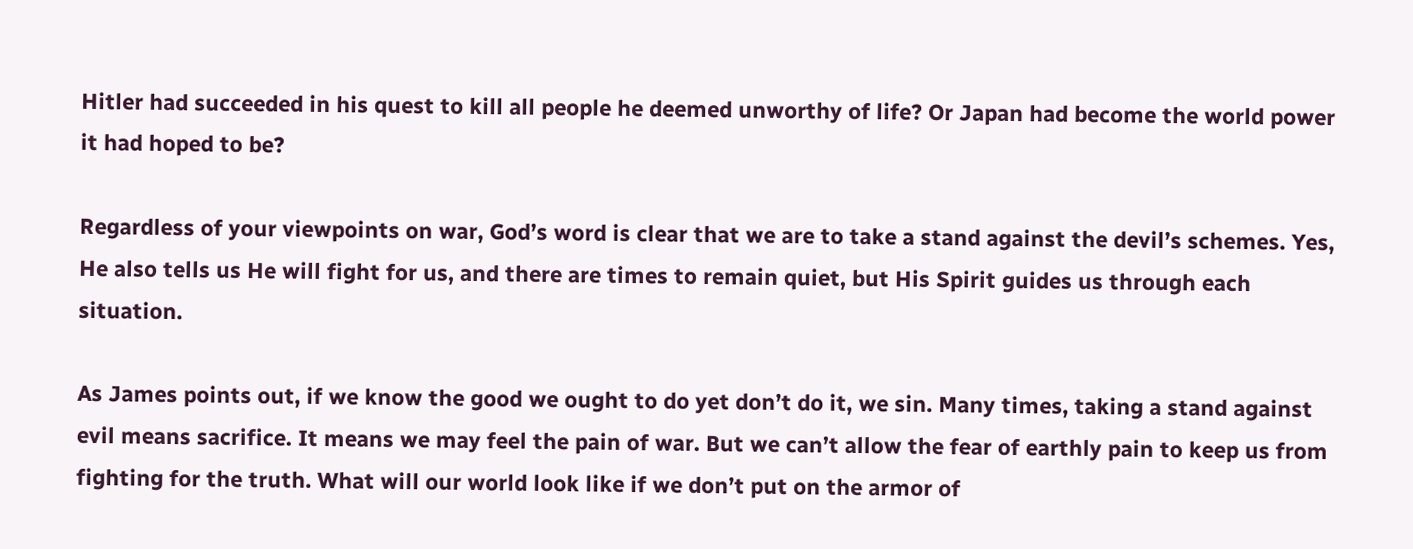Hitler had succeeded in his quest to kill all people he deemed unworthy of life? Or Japan had become the world power it had hoped to be?

Regardless of your viewpoints on war, God’s word is clear that we are to take a stand against the devil’s schemes. Yes, He also tells us He will fight for us, and there are times to remain quiet, but His Spirit guides us through each situation.

As James points out, if we know the good we ought to do yet don’t do it, we sin. Many times, taking a stand against evil means sacrifice. It means we may feel the pain of war. But we can’t allow the fear of earthly pain to keep us from fighting for the truth. What will our world look like if we don’t put on the armor of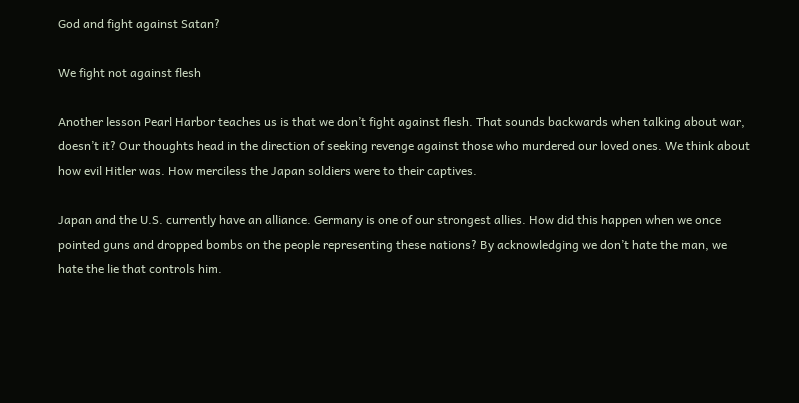God and fight against Satan?

We fight not against flesh

Another lesson Pearl Harbor teaches us is that we don’t fight against flesh. That sounds backwards when talking about war, doesn’t it? Our thoughts head in the direction of seeking revenge against those who murdered our loved ones. We think about how evil Hitler was. How merciless the Japan soldiers were to their captives.

Japan and the U.S. currently have an alliance. Germany is one of our strongest allies. How did this happen when we once pointed guns and dropped bombs on the people representing these nations? By acknowledging we don’t hate the man, we hate the lie that controls him.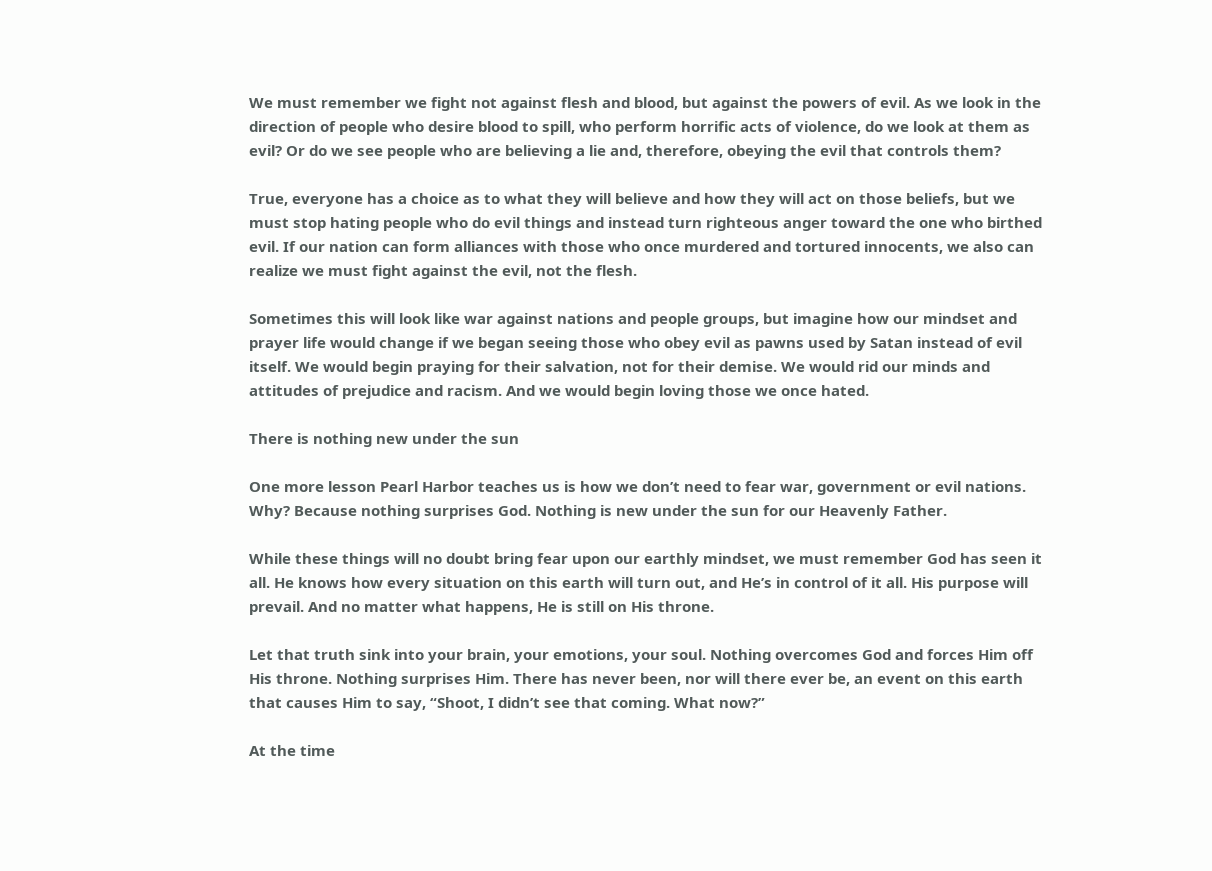We must remember we fight not against flesh and blood, but against the powers of evil. As we look in the direction of people who desire blood to spill, who perform horrific acts of violence, do we look at them as evil? Or do we see people who are believing a lie and, therefore, obeying the evil that controls them?

True, everyone has a choice as to what they will believe and how they will act on those beliefs, but we must stop hating people who do evil things and instead turn righteous anger toward the one who birthed evil. If our nation can form alliances with those who once murdered and tortured innocents, we also can realize we must fight against the evil, not the flesh.

Sometimes this will look like war against nations and people groups, but imagine how our mindset and prayer life would change if we began seeing those who obey evil as pawns used by Satan instead of evil itself. We would begin praying for their salvation, not for their demise. We would rid our minds and attitudes of prejudice and racism. And we would begin loving those we once hated.

There is nothing new under the sun

One more lesson Pearl Harbor teaches us is how we don’t need to fear war, government or evil nations. Why? Because nothing surprises God. Nothing is new under the sun for our Heavenly Father.

While these things will no doubt bring fear upon our earthly mindset, we must remember God has seen it all. He knows how every situation on this earth will turn out, and He’s in control of it all. His purpose will prevail. And no matter what happens, He is still on His throne.

Let that truth sink into your brain, your emotions, your soul. Nothing overcomes God and forces Him off His throne. Nothing surprises Him. There has never been, nor will there ever be, an event on this earth that causes Him to say, “Shoot, I didn’t see that coming. What now?”

At the time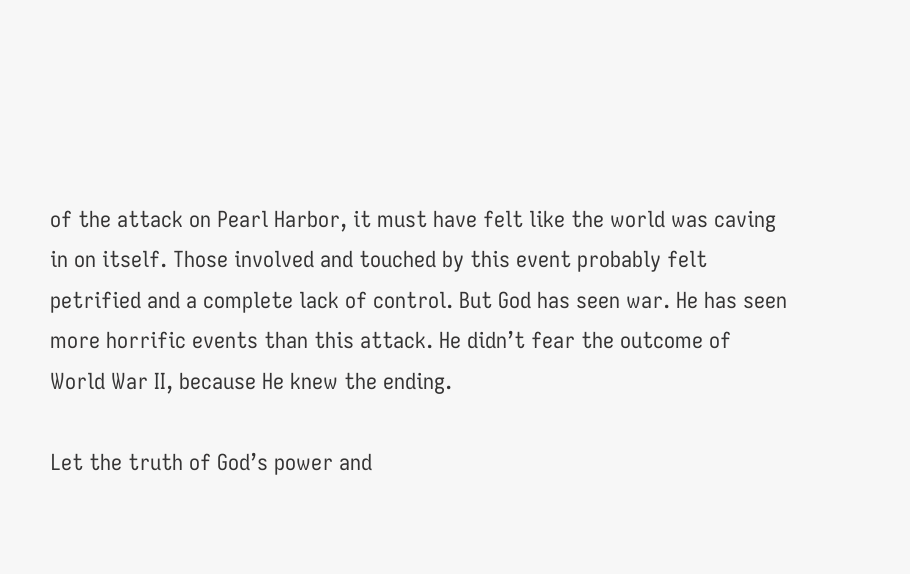of the attack on Pearl Harbor, it must have felt like the world was caving in on itself. Those involved and touched by this event probably felt petrified and a complete lack of control. But God has seen war. He has seen more horrific events than this attack. He didn’t fear the outcome of World War II, because He knew the ending.

Let the truth of God’s power and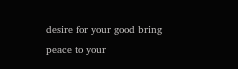desire for your good bring peace to your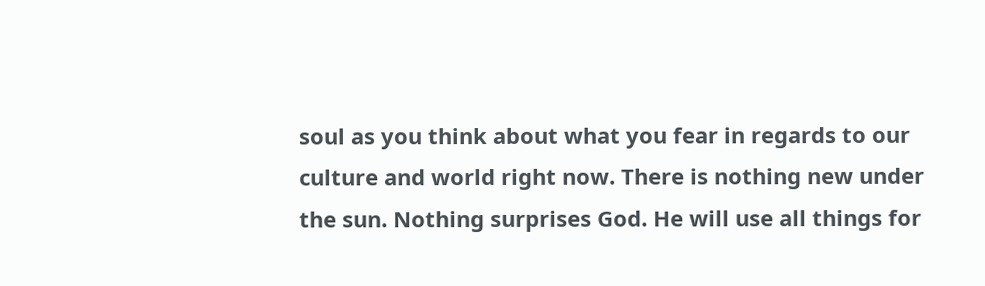soul as you think about what you fear in regards to our culture and world right now. There is nothing new under the sun. Nothing surprises God. He will use all things for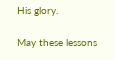His glory.

May these lessons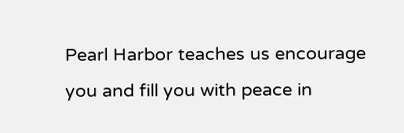Pearl Harbor teaches us encourage you and fill you with peace in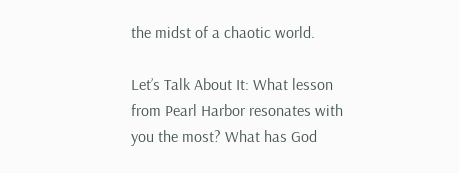the midst of a chaotic world.

Let’s Talk About It: What lesson from Pearl Harbor resonates with you the most? What has God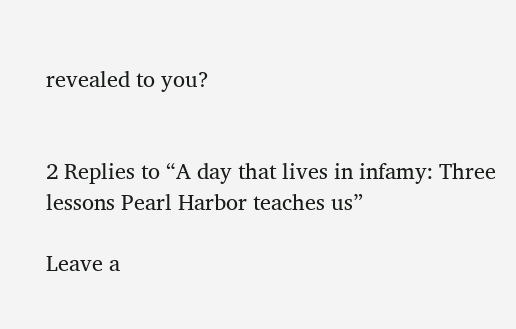revealed to you?


2 Replies to “A day that lives in infamy: Three lessons Pearl Harbor teaches us”

Leave a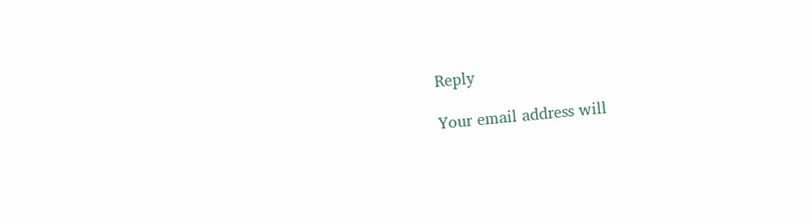Reply

Your email address will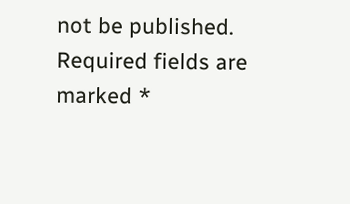not be published. Required fields are marked *